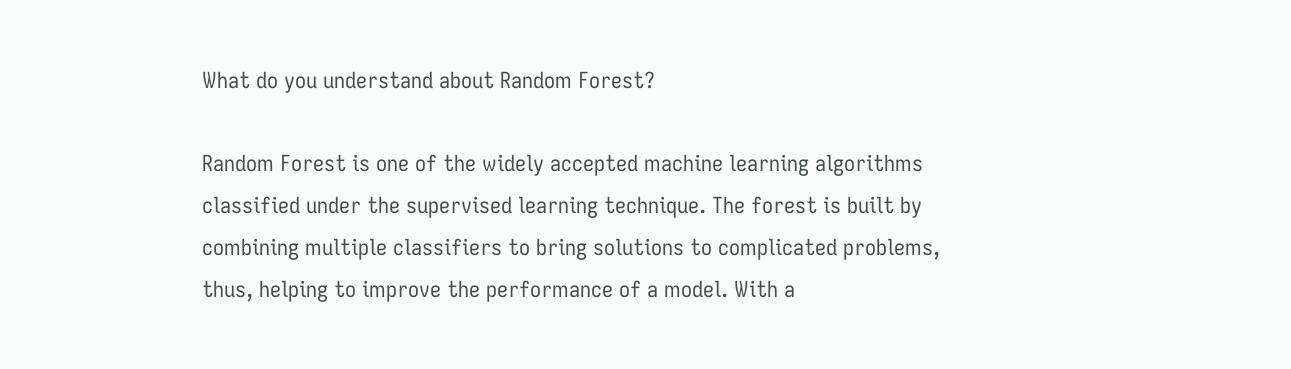What do you understand about Random Forest?

Random Forest is one of the widely accepted machine learning algorithms classified under the supervised learning technique. The forest is built by combining multiple classifiers to bring solutions to complicated problems, thus, helping to improve the performance of a model. With a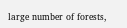large number of forests,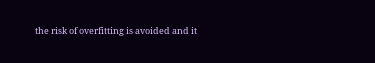the risk of overfitting is avoided and it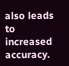also leads to increased accuracy.